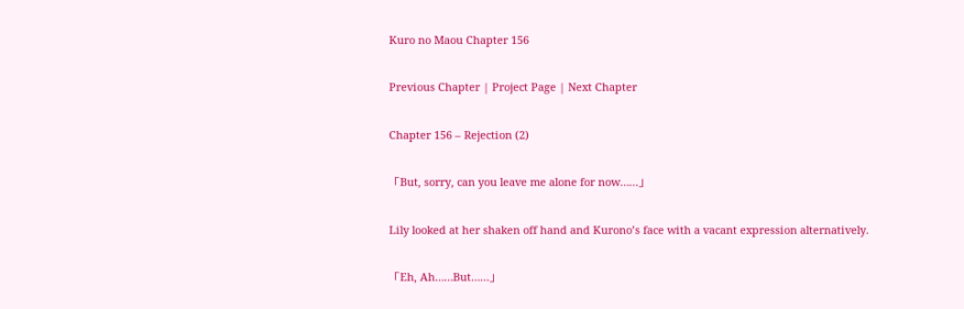Kuro no Maou Chapter 156

Previous Chapter | Project Page | Next Chapter

Chapter 156 – Rejection (2)

「But, sorry, can you leave me alone for now……」

Lily looked at her shaken off hand and Kurono’s face with a vacant expression alternatively.

「Eh, Ah……But……」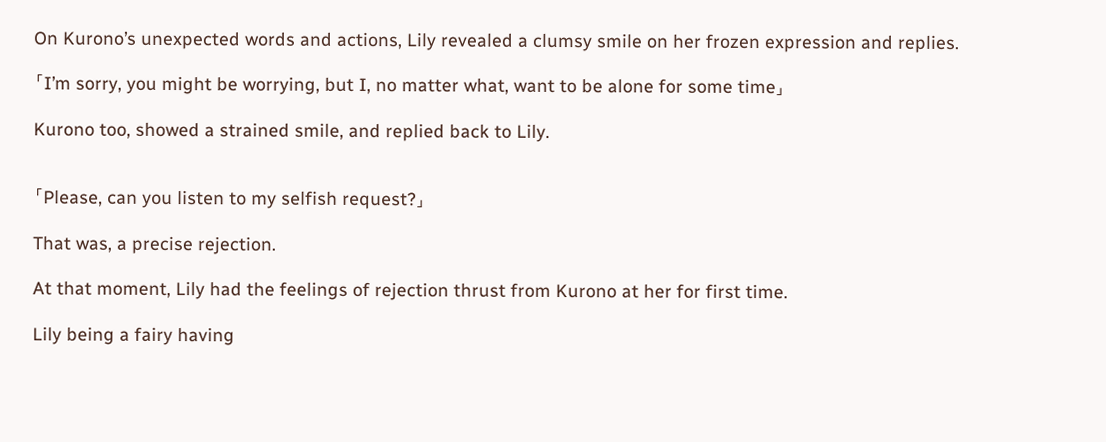On Kurono’s unexpected words and actions, Lily revealed a clumsy smile on her frozen expression and replies.

「I’m sorry, you might be worrying, but I, no matter what, want to be alone for some time」

Kurono too, showed a strained smile, and replied back to Lily.


「Please, can you listen to my selfish request?」

That was, a precise rejection.

At that moment, Lily had the feelings of rejection thrust from Kurono at her for first time.

Lily being a fairy having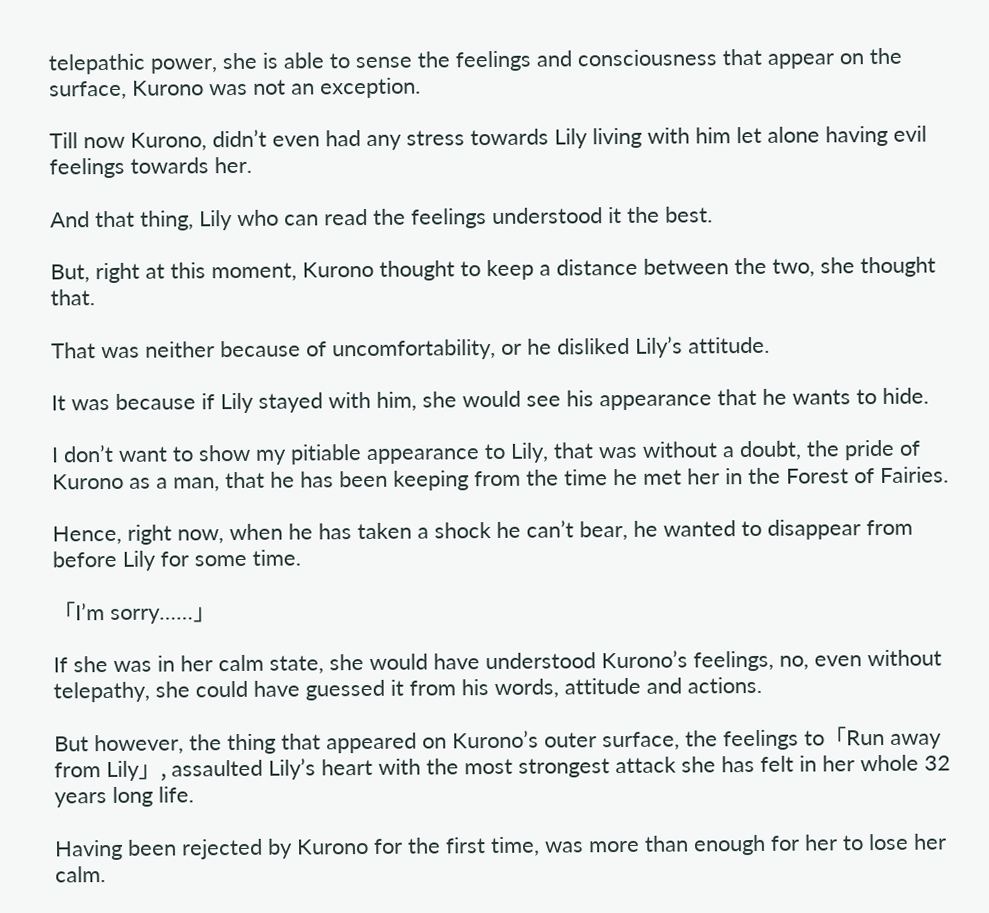telepathic power, she is able to sense the feelings and consciousness that appear on the surface, Kurono was not an exception.

Till now Kurono, didn’t even had any stress towards Lily living with him let alone having evil feelings towards her.

And that thing, Lily who can read the feelings understood it the best.

But, right at this moment, Kurono thought to keep a distance between the two, she thought that.

That was neither because of uncomfortability, or he disliked Lily’s attitude.

It was because if Lily stayed with him, she would see his appearance that he wants to hide.

I don’t want to show my pitiable appearance to Lily, that was without a doubt, the pride of Kurono as a man, that he has been keeping from the time he met her in the Forest of Fairies.

Hence, right now, when he has taken a shock he can’t bear, he wanted to disappear from before Lily for some time.

「I’m sorry……」

If she was in her calm state, she would have understood Kurono’s feelings, no, even without telepathy, she could have guessed it from his words, attitude and actions.

But however, the thing that appeared on Kurono’s outer surface, the feelings to「Run away from Lily」, assaulted Lily’s heart with the most strongest attack she has felt in her whole 32 years long life.

Having been rejected by Kurono for the first time, was more than enough for her to lose her calm.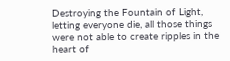Destroying the Fountain of Light, letting everyone die, all those things were not able to create ripples in the heart of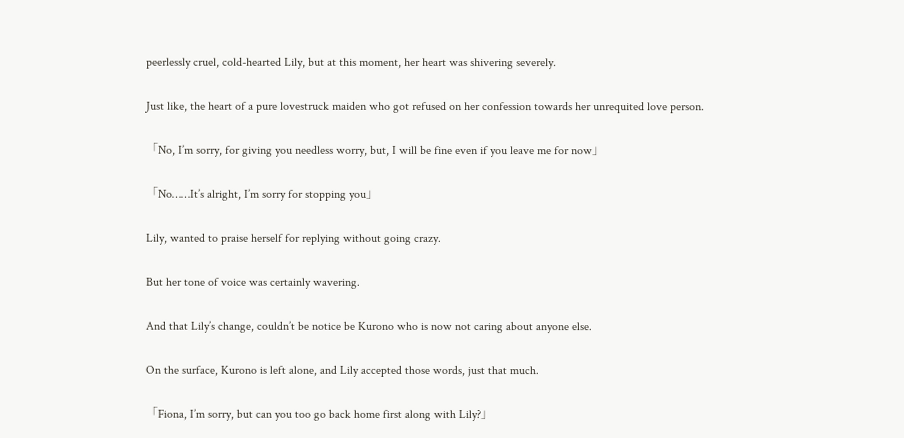peerlessly cruel, cold-hearted Lily, but at this moment, her heart was shivering severely.

Just like, the heart of a pure lovestruck maiden who got refused on her confession towards her unrequited love person.

「No, I’m sorry, for giving you needless worry, but, I will be fine even if you leave me for now」

「No……It’s alright, I’m sorry for stopping you」

Lily, wanted to praise herself for replying without going crazy.

But her tone of voice was certainly wavering.

And that Lily’s change, couldn’t be notice be Kurono who is now not caring about anyone else.

On the surface, Kurono is left alone, and Lily accepted those words, just that much.

「Fiona, I’m sorry, but can you too go back home first along with Lily?」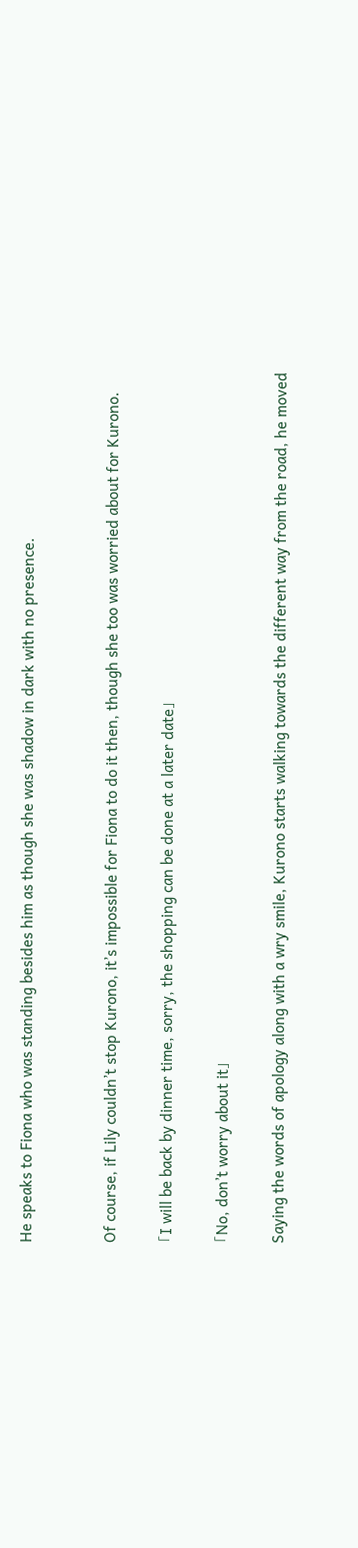He speaks to Fiona who was standing besides him as though she was shadow in dark with no presence.


Of course, if Lily couldn’t stop Kurono, it’s impossible for Fiona to do it then, though she too was worried about for Kurono.

「I will be back by dinner time, sorry, the shopping can be done at a later date」

「No, don’t worry about it」

Saying the words of apology along with a wry smile, Kurono starts walking towards the different way from the road, he moved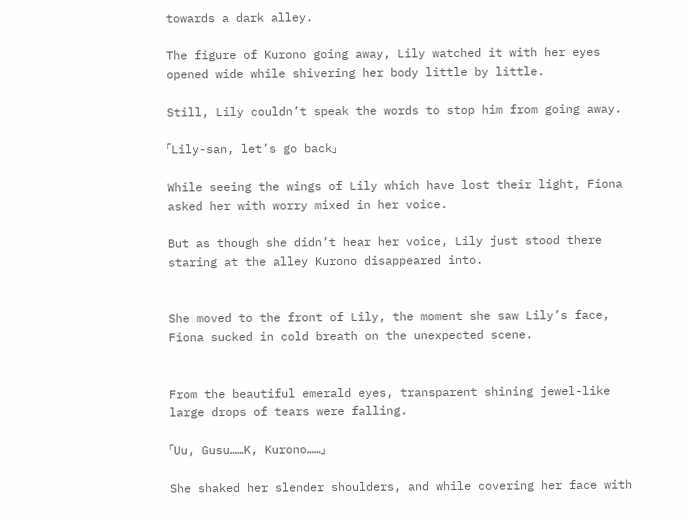towards a dark alley.

The figure of Kurono going away, Lily watched it with her eyes opened wide while shivering her body little by little.

Still, Lily couldn’t speak the words to stop him from going away.

「Lily-san, let’s go back」

While seeing the wings of Lily which have lost their light, Fiona asked her with worry mixed in her voice.

But as though she didn’t hear her voice, Lily just stood there staring at the alley Kurono disappeared into.


She moved to the front of Lily, the moment she saw Lily’s face, Fiona sucked in cold breath on the unexpected scene.


From the beautiful emerald eyes, transparent shining jewel-like large drops of tears were falling.

「Uu, Gusu……K, Kurono……」

She shaked her slender shoulders, and while covering her face with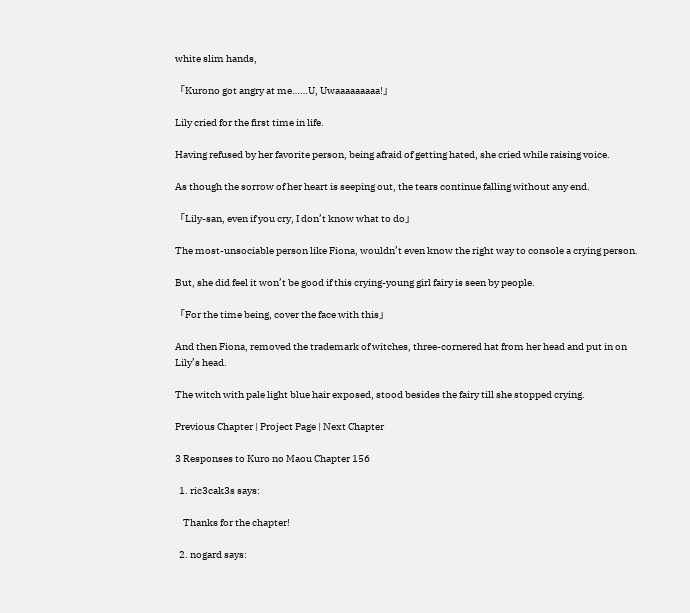white slim hands,

「Kurono got angry at me……U, Uwaaaaaaaaa!」

Lily cried for the first time in life.

Having refused by her favorite person, being afraid of getting hated, she cried while raising voice.

As though the sorrow of her heart is seeping out, the tears continue falling without any end.

「Lily-san, even if you cry, I don’t know what to do」

The most-unsociable person like Fiona, wouldn’t even know the right way to console a crying person.

But, she did feel it won’t be good if this crying-young girl fairy is seen by people.

「For the time being, cover the face with this」

And then Fiona, removed the trademark of witches, three-cornered hat from her head and put in on Lily’s head.

The witch with pale light blue hair exposed, stood besides the fairy till she stopped crying.

Previous Chapter | Project Page | Next Chapter

3 Responses to Kuro no Maou Chapter 156

  1. ric3cak3s says:

    Thanks for the chapter!

  2. nogard says: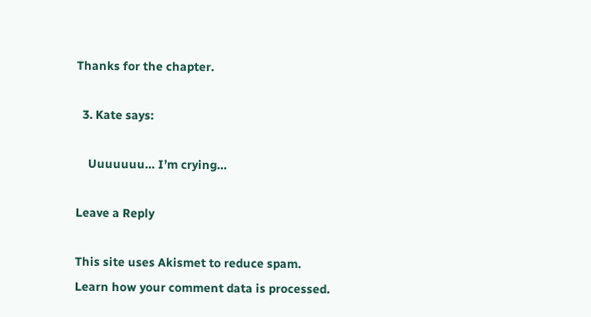Thanks for the chapter.

  3. Kate says:

    Uuuuuuu… I’m crying…

Leave a Reply

This site uses Akismet to reduce spam. Learn how your comment data is processed.